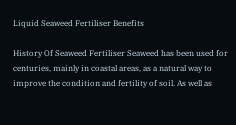Liquid Seaweed Fertiliser Benefits

History Of Seaweed Fertiliser Seaweed has been used for centuries, mainly in coastal areas, as a natural way to improve the condition and fertility of soil. As well as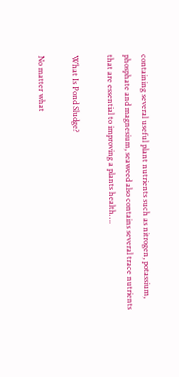containing several useful plant nutrients such as nitrogen, potassium, phosphate and magnesium, seaweed also contains several trace nutrients that are essential to improving a plants health….

What Is Pond Sludge?

No matter what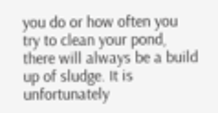you do or how often you try to clean your pond, there will always be a build up of sludge. It is unfortunately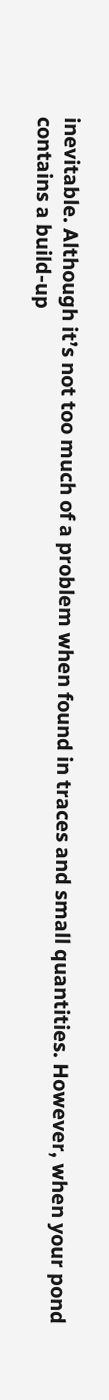inevitable. Although it’s not too much of a problem when found in traces and small quantities. However, when your pond contains a build-up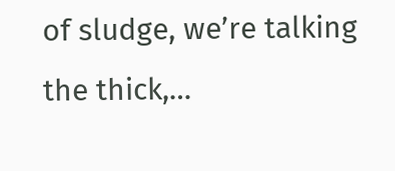of sludge, we’re talking the thick,…